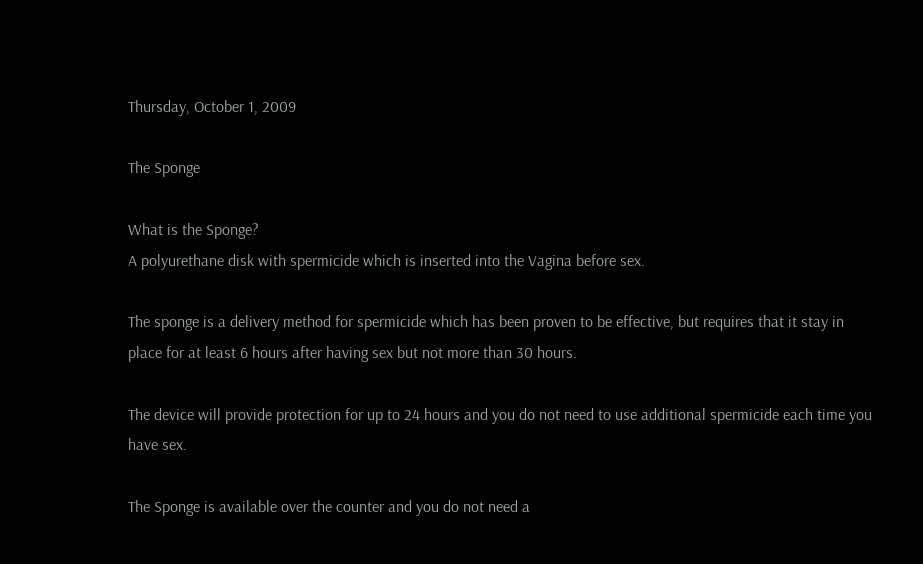Thursday, October 1, 2009

The Sponge

What is the Sponge?
A polyurethane disk with spermicide which is inserted into the Vagina before sex.

The sponge is a delivery method for spermicide which has been proven to be effective, but requires that it stay in place for at least 6 hours after having sex but not more than 30 hours.

The device will provide protection for up to 24 hours and you do not need to use additional spermicide each time you have sex.

The Sponge is available over the counter and you do not need a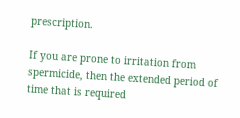prescription.

If you are prone to irritation from spermicide, then the extended period of time that is required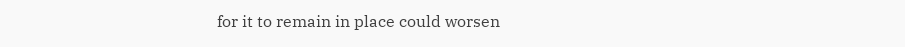for it to remain in place could worsen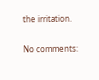the irritation.

No comments: